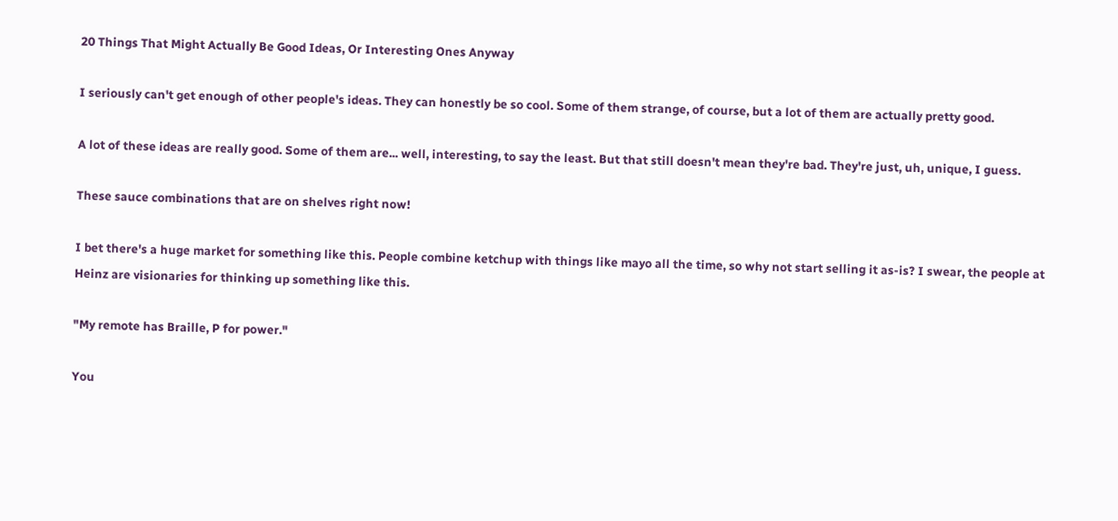20 Things That Might Actually Be Good Ideas, Or Interesting Ones Anyway

I seriously can't get enough of other people's ideas. They can honestly be so cool. Some of them strange, of course, but a lot of them are actually pretty good.

A lot of these ideas are really good. Some of them are... well, interesting, to say the least. But that still doesn't mean they're bad. They're just, uh, unique, I guess.

These sauce combinations that are on shelves right now!

I bet there's a huge market for something like this. People combine ketchup with things like mayo all the time, so why not start selling it as-is? I swear, the people at Heinz are visionaries for thinking up something like this.

"My remote has Braille, P for power."

You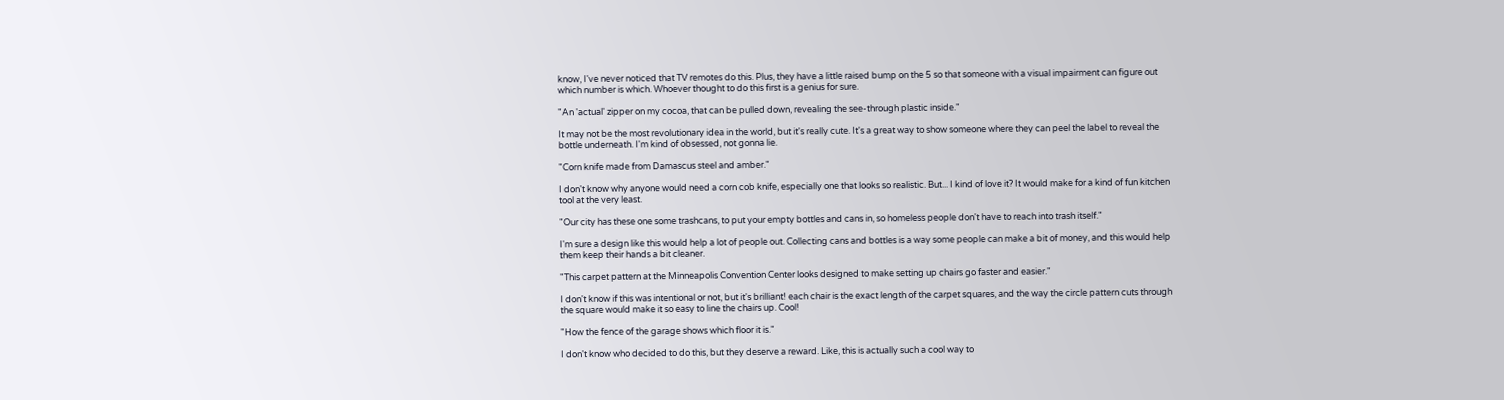know, I've never noticed that TV remotes do this. Plus, they have a little raised bump on the 5 so that someone with a visual impairment can figure out which number is which. Whoever thought to do this first is a genius for sure.

"An 'actual' zipper on my cocoa, that can be pulled down, revealing the see-through plastic inside."

It may not be the most revolutionary idea in the world, but it's really cute. It's a great way to show someone where they can peel the label to reveal the bottle underneath. I'm kind of obsessed, not gonna lie.

"Corn knife made from Damascus steel and amber."

I don't know why anyone would need a corn cob knife, especially one that looks so realistic. But... I kind of love it? It would make for a kind of fun kitchen tool at the very least.

"Our city has these one some trashcans, to put your empty bottles and cans in, so homeless people don't have to reach into trash itself."

I'm sure a design like this would help a lot of people out. Collecting cans and bottles is a way some people can make a bit of money, and this would help them keep their hands a bit cleaner.

"This carpet pattern at the Minneapolis Convention Center looks designed to make setting up chairs go faster and easier."

I don't know if this was intentional or not, but it's brilliant! each chair is the exact length of the carpet squares, and the way the circle pattern cuts through the square would make it so easy to line the chairs up. Cool!

"How the fence of the garage shows which floor it is."

I don't know who decided to do this, but they deserve a reward. Like, this is actually such a cool way to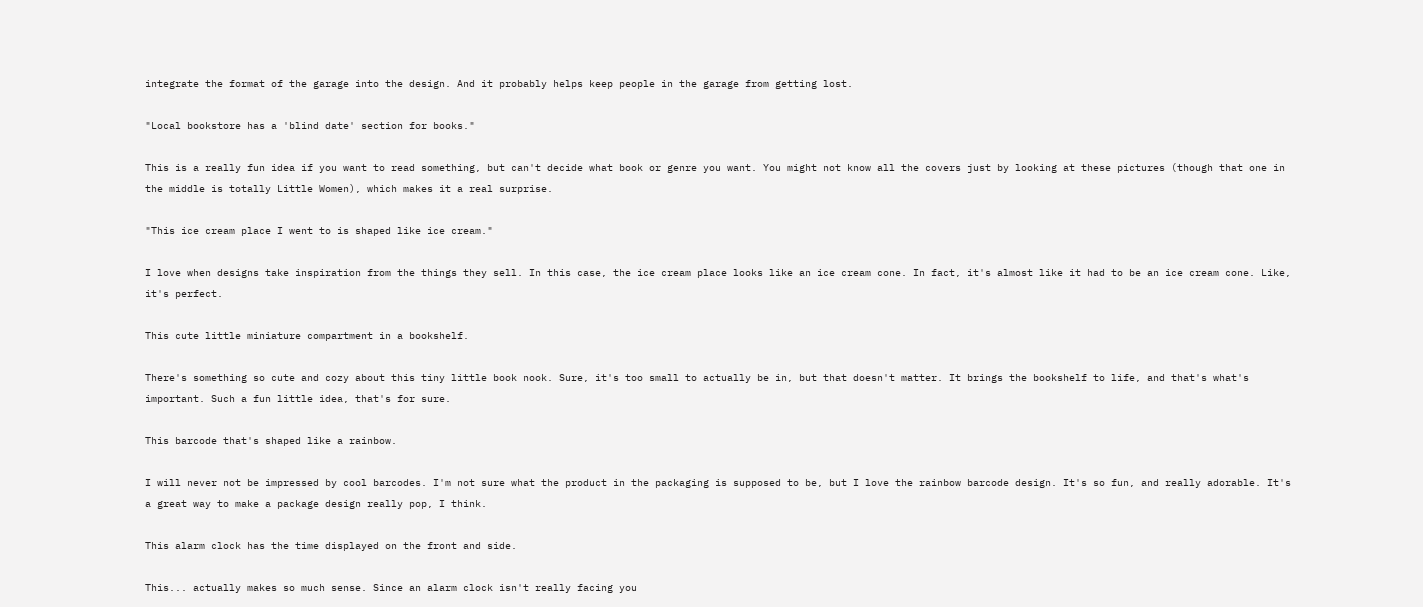integrate the format of the garage into the design. And it probably helps keep people in the garage from getting lost.

"Local bookstore has a 'blind date' section for books."

This is a really fun idea if you want to read something, but can't decide what book or genre you want. You might not know all the covers just by looking at these pictures (though that one in the middle is totally Little Women), which makes it a real surprise.

"This ice cream place I went to is shaped like ice cream."

I love when designs take inspiration from the things they sell. In this case, the ice cream place looks like an ice cream cone. In fact, it's almost like it had to be an ice cream cone. Like, it's perfect.

This cute little miniature compartment in a bookshelf.

There's something so cute and cozy about this tiny little book nook. Sure, it's too small to actually be in, but that doesn't matter. It brings the bookshelf to life, and that's what's important. Such a fun little idea, that's for sure.

This barcode that's shaped like a rainbow.

I will never not be impressed by cool barcodes. I'm not sure what the product in the packaging is supposed to be, but I love the rainbow barcode design. It's so fun, and really adorable. It's a great way to make a package design really pop, I think.

This alarm clock has the time displayed on the front and side.

This... actually makes so much sense. Since an alarm clock isn't really facing you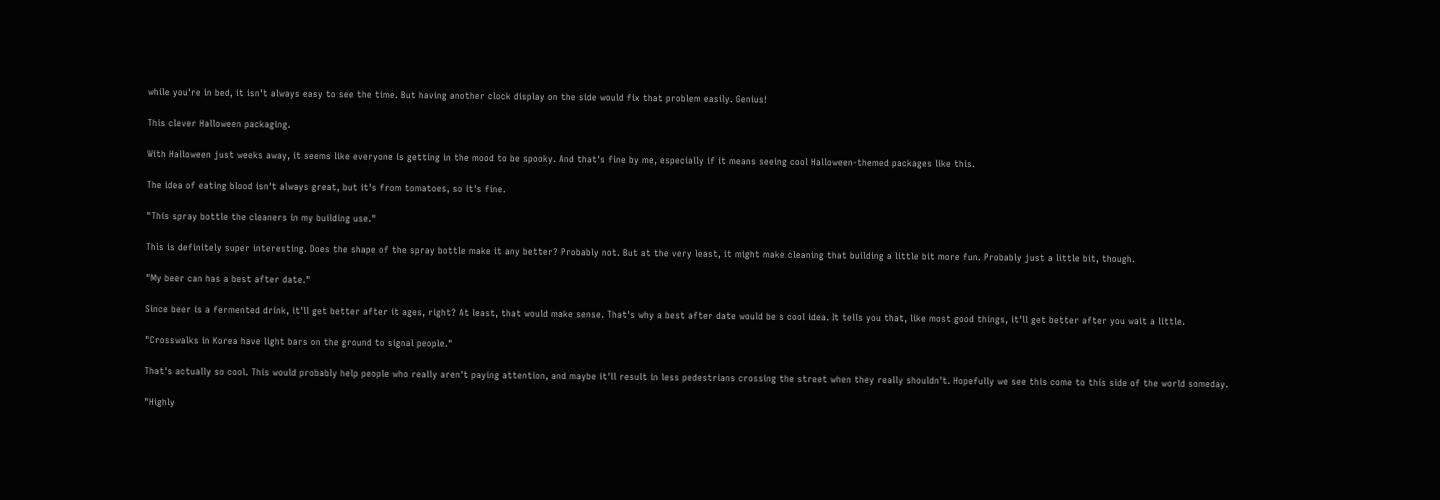while you're in bed, it isn't always easy to see the time. But having another clock display on the side would fix that problem easily. Genius!

This clever Halloween packaging.

With Halloween just weeks away, it seems like everyone is getting in the mood to be spooky. And that's fine by me, especially if it means seeing cool Halloween-themed packages like this.

The idea of eating blood isn't always great, but it's from tomatoes, so it's fine.

"This spray bottle the cleaners in my building use."

This is definitely super interesting. Does the shape of the spray bottle make it any better? Probably not. But at the very least, it might make cleaning that building a little bit more fun. Probably just a little bit, though.

"My beer can has a best after date."

Since beer is a fermented drink, it'll get better after it ages, right? At least, that would make sense. That's why a best after date would be s cool idea. It tells you that, like most good things, it'll get better after you wait a little.

"Crosswalks in Korea have light bars on the ground to signal people."

That's actually so cool. This would probably help people who really aren't paying attention, and maybe it'll result in less pedestrians crossing the street when they really shouldn't. Hopefully we see this come to this side of the world someday.

"Highly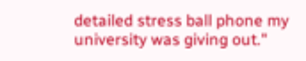detailed stress ball phone my university was giving out."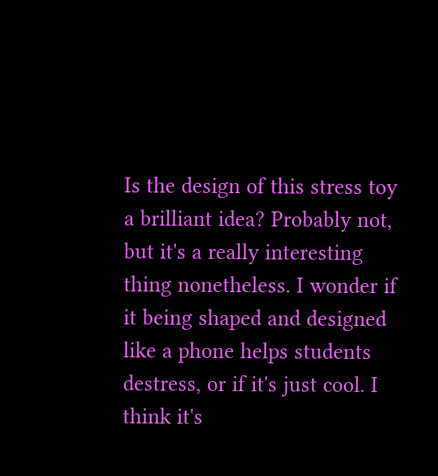Is the design of this stress toy a brilliant idea? Probably not, but it's a really interesting thing nonetheless. I wonder if it being shaped and designed like a phone helps students destress, or if it's just cool. I think it's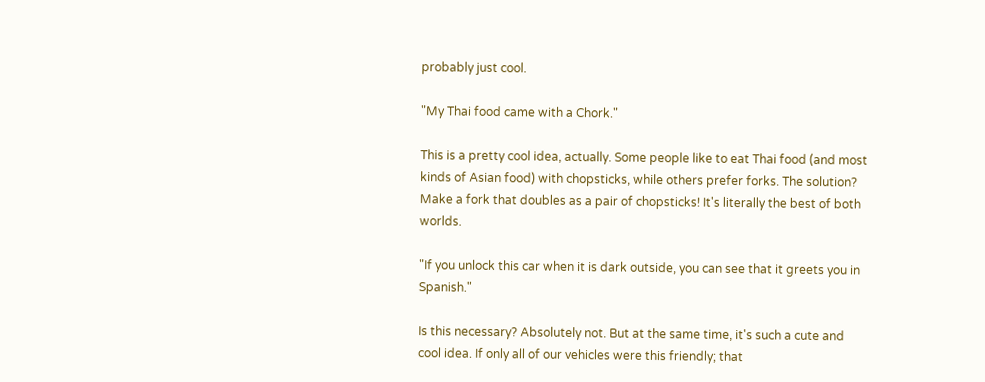probably just cool.

"My Thai food came with a Chork."

This is a pretty cool idea, actually. Some people like to eat Thai food (and most kinds of Asian food) with chopsticks, while others prefer forks. The solution? Make a fork that doubles as a pair of chopsticks! It's literally the best of both worlds.

"If you unlock this car when it is dark outside, you can see that it greets you in Spanish."

Is this necessary? Absolutely not. But at the same time, it's such a cute and cool idea. If only all of our vehicles were this friendly; that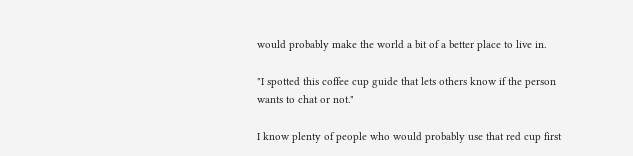would probably make the world a bit of a better place to live in.

"I spotted this coffee cup guide that lets others know if the person wants to chat or not."

I know plenty of people who would probably use that red cup first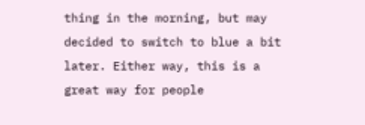thing in the morning, but may decided to switch to blue a bit later. Either way, this is a great way for people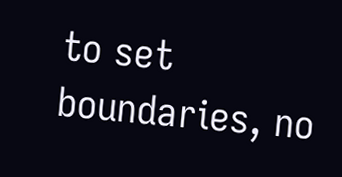to set boundaries, no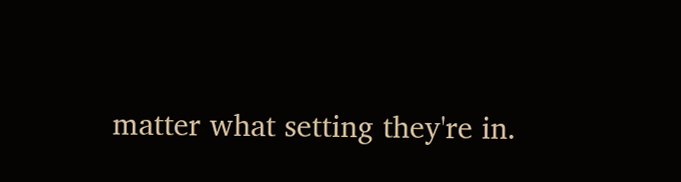matter what setting they're in.